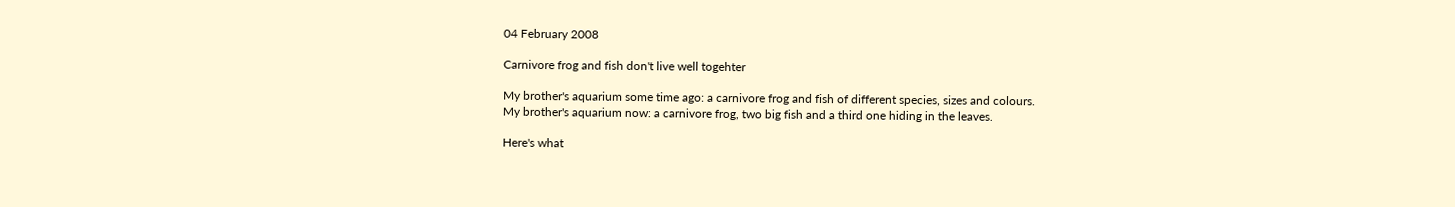04 February 2008

Carnivore frog and fish don't live well togehter

My brother's aquarium some time ago: a carnivore frog and fish of different species, sizes and colours.
My brother's aquarium now: a carnivore frog, two big fish and a third one hiding in the leaves.

Here's what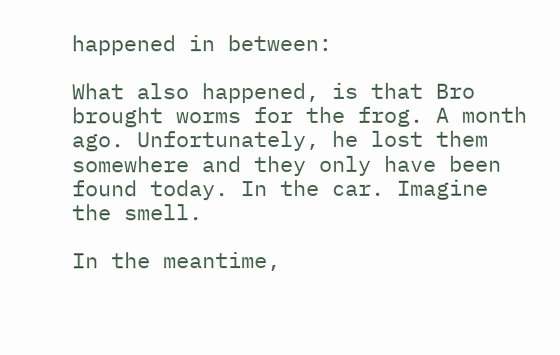happened in between:

What also happened, is that Bro brought worms for the frog. A month ago. Unfortunately, he lost them somewhere and they only have been found today. In the car. Imagine the smell.

In the meantime,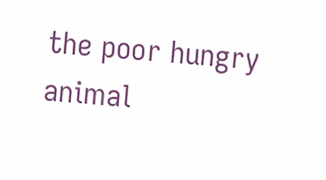the poor hungry animal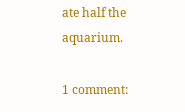ate half the aquarium.

1 comment: